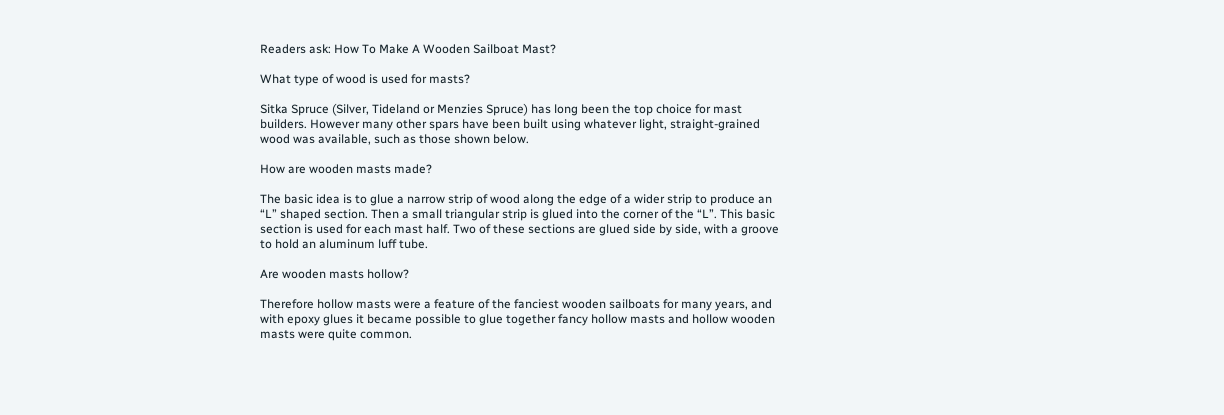Readers ask: How To Make A Wooden Sailboat Mast?

What type of wood is used for masts?

Sitka Spruce (Silver, Tideland or Menzies Spruce) has long been the top choice for mast builders. However many other spars have been built using whatever light, straight-grained wood was available, such as those shown below.

How are wooden masts made?

The basic idea is to glue a narrow strip of wood along the edge of a wider strip to produce an “L” shaped section. Then a small triangular strip is glued into the corner of the “L”. This basic section is used for each mast half. Two of these sections are glued side by side, with a groove to hold an aluminum luff tube.

Are wooden masts hollow?

Therefore hollow masts were a feature of the fanciest wooden sailboats for many years, and with epoxy glues it became possible to glue together fancy hollow masts and hollow wooden masts were quite common.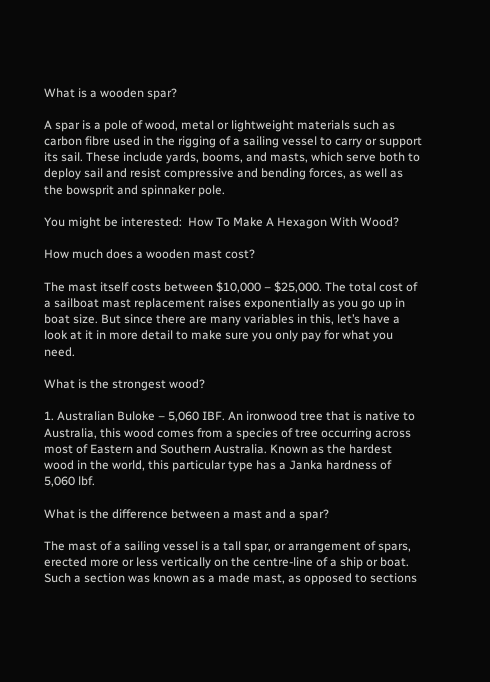What is a wooden spar?

A spar is a pole of wood, metal or lightweight materials such as carbon fibre used in the rigging of a sailing vessel to carry or support its sail. These include yards, booms, and masts, which serve both to deploy sail and resist compressive and bending forces, as well as the bowsprit and spinnaker pole.

You might be interested:  How To Make A Hexagon With Wood?

How much does a wooden mast cost?

The mast itself costs between $10,000 – $25,000. The total cost of a sailboat mast replacement raises exponentially as you go up in boat size. But since there are many variables in this, let’s have a look at it in more detail to make sure you only pay for what you need.

What is the strongest wood?

1. Australian Buloke – 5,060 IBF. An ironwood tree that is native to Australia, this wood comes from a species of tree occurring across most of Eastern and Southern Australia. Known as the hardest wood in the world, this particular type has a Janka hardness of 5,060 lbf.

What is the difference between a mast and a spar?

The mast of a sailing vessel is a tall spar, or arrangement of spars, erected more or less vertically on the centre-line of a ship or boat. Such a section was known as a made mast, as opposed to sections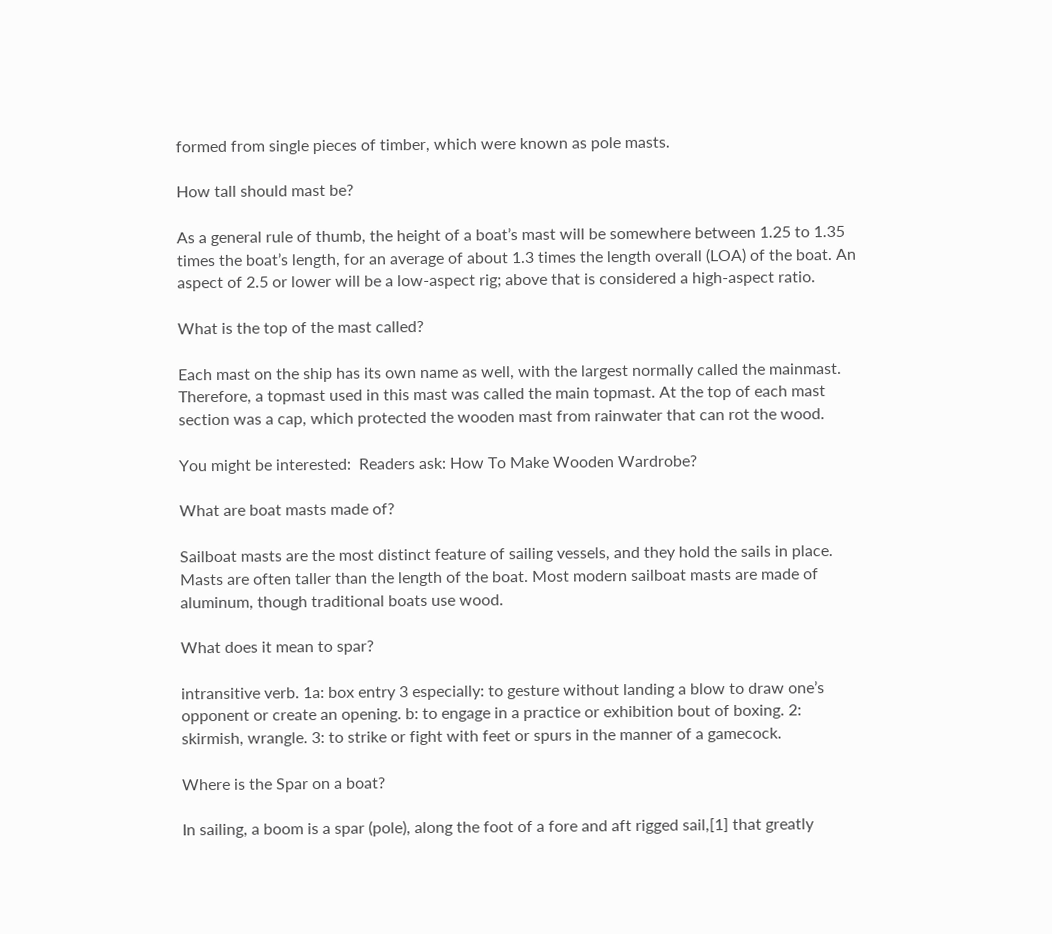formed from single pieces of timber, which were known as pole masts.

How tall should mast be?

As a general rule of thumb, the height of a boat’s mast will be somewhere between 1.25 to 1.35 times the boat’s length, for an average of about 1.3 times the length overall (LOA) of the boat. An aspect of 2.5 or lower will be a low-aspect rig; above that is considered a high-aspect ratio.

What is the top of the mast called?

Each mast on the ship has its own name as well, with the largest normally called the mainmast. Therefore, a topmast used in this mast was called the main topmast. At the top of each mast section was a cap, which protected the wooden mast from rainwater that can rot the wood.

You might be interested:  Readers ask: How To Make Wooden Wardrobe?

What are boat masts made of?

Sailboat masts are the most distinct feature of sailing vessels, and they hold the sails in place. Masts are often taller than the length of the boat. Most modern sailboat masts are made of aluminum, though traditional boats use wood.

What does it mean to spar?

intransitive verb. 1a: box entry 3 especially: to gesture without landing a blow to draw one’s opponent or create an opening. b: to engage in a practice or exhibition bout of boxing. 2: skirmish, wrangle. 3: to strike or fight with feet or spurs in the manner of a gamecock.

Where is the Spar on a boat?

In sailing, a boom is a spar (pole), along the foot of a fore and aft rigged sail,[1] that greatly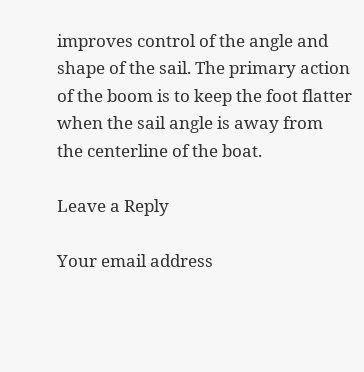improves control of the angle and shape of the sail. The primary action of the boom is to keep the foot flatter when the sail angle is away from the centerline of the boat.

Leave a Reply

Your email address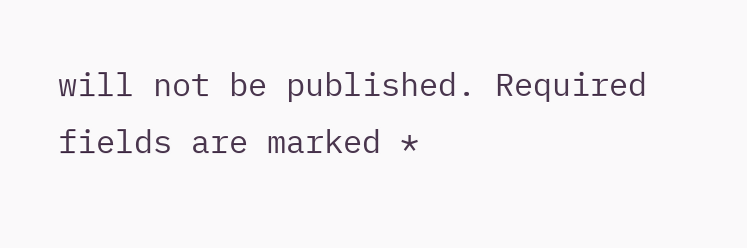will not be published. Required fields are marked *